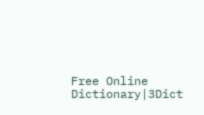Free Online Dictionary|3Dict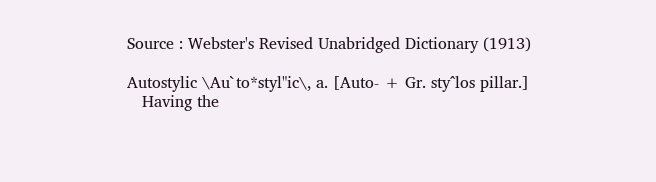Source : Webster's Revised Unabridged Dictionary (1913)

Autostylic \Au`to*styl"ic\, a. [Auto- + Gr. sty^los pillar.]
   Having the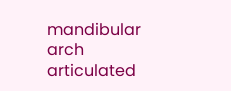mandibular arch articulated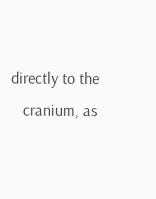directly to the
   cranium, as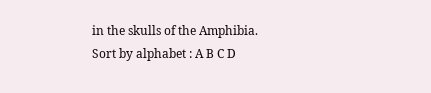in the skulls of the Amphibia.
Sort by alphabet : A B C D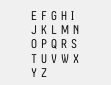E F G H I J K L M N O P Q R S T U V W X Y Z